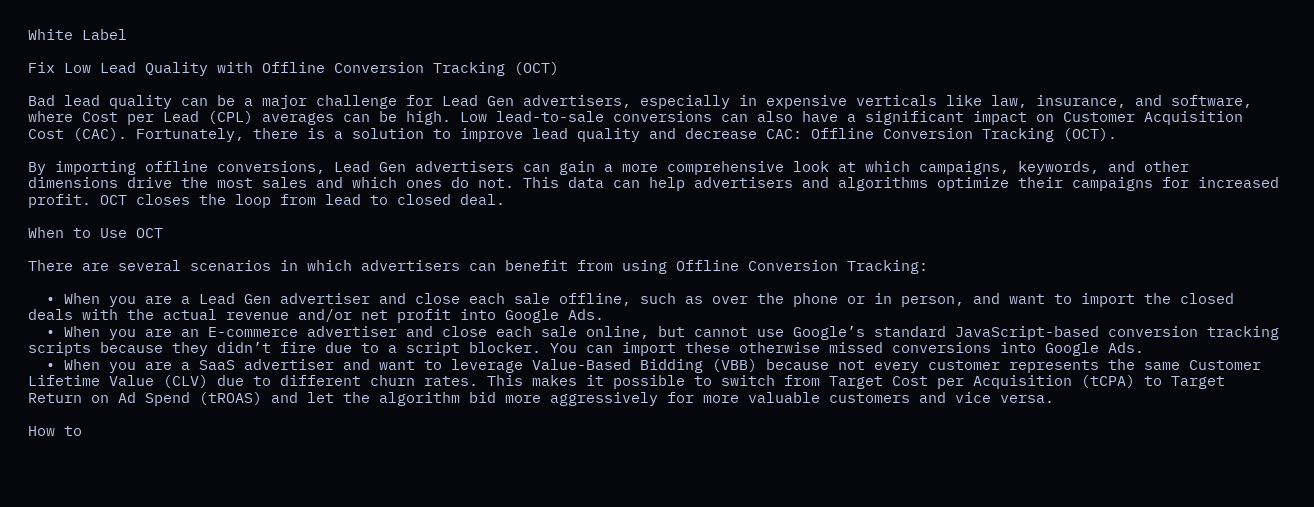White Label

Fix Low Lead Quality with Offline Conversion Tracking (OCT)

Bad lead quality can be a major challenge for Lead Gen advertisers, especially in expensive verticals like law, insurance, and software, where Cost per Lead (CPL) averages can be high. Low lead-to-sale conversions can also have a significant impact on Customer Acquisition Cost (CAC). Fortunately, there is a solution to improve lead quality and decrease CAC: Offline Conversion Tracking (OCT).

By importing offline conversions, Lead Gen advertisers can gain a more comprehensive look at which campaigns, keywords, and other dimensions drive the most sales and which ones do not. This data can help advertisers and algorithms optimize their campaigns for increased profit. OCT closes the loop from lead to closed deal.

When to Use OCT

There are several scenarios in which advertisers can benefit from using Offline Conversion Tracking:

  • When you are a Lead Gen advertiser and close each sale offline, such as over the phone or in person, and want to import the closed deals with the actual revenue and/or net profit into Google Ads.
  • When you are an E-commerce advertiser and close each sale online, but cannot use Google’s standard JavaScript-based conversion tracking scripts because they didn’t fire due to a script blocker. You can import these otherwise missed conversions into Google Ads.
  • When you are a SaaS advertiser and want to leverage Value-Based Bidding (VBB) because not every customer represents the same Customer Lifetime Value (CLV) due to different churn rates. This makes it possible to switch from Target Cost per Acquisition (tCPA) to Target Return on Ad Spend (tROAS) and let the algorithm bid more aggressively for more valuable customers and vice versa.

How to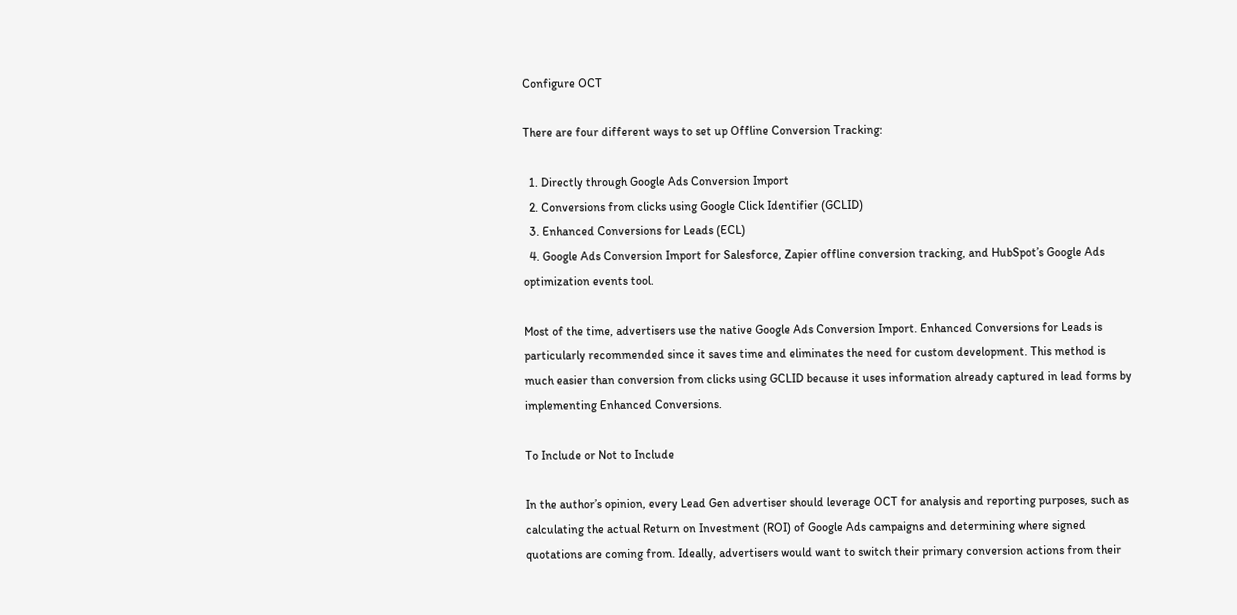Configure OCT

There are four different ways to set up Offline Conversion Tracking:

  1. Directly through Google Ads Conversion Import
  2. Conversions from clicks using Google Click Identifier (GCLID)
  3. Enhanced Conversions for Leads (ECL)
  4. Google Ads Conversion Import for Salesforce, Zapier offline conversion tracking, and HubSpot’s Google Ads optimization events tool.

Most of the time, advertisers use the native Google Ads Conversion Import. Enhanced Conversions for Leads is particularly recommended since it saves time and eliminates the need for custom development. This method is much easier than conversion from clicks using GCLID because it uses information already captured in lead forms by implementing Enhanced Conversions.

To Include or Not to Include

In the author’s opinion, every Lead Gen advertiser should leverage OCT for analysis and reporting purposes, such as calculating the actual Return on Investment (ROI) of Google Ads campaigns and determining where signed quotations are coming from. Ideally, advertisers would want to switch their primary conversion actions from their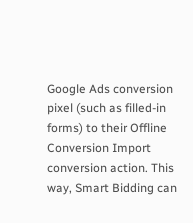Google Ads conversion pixel (such as filled-in forms) to their Offline Conversion Import conversion action. This way, Smart Bidding can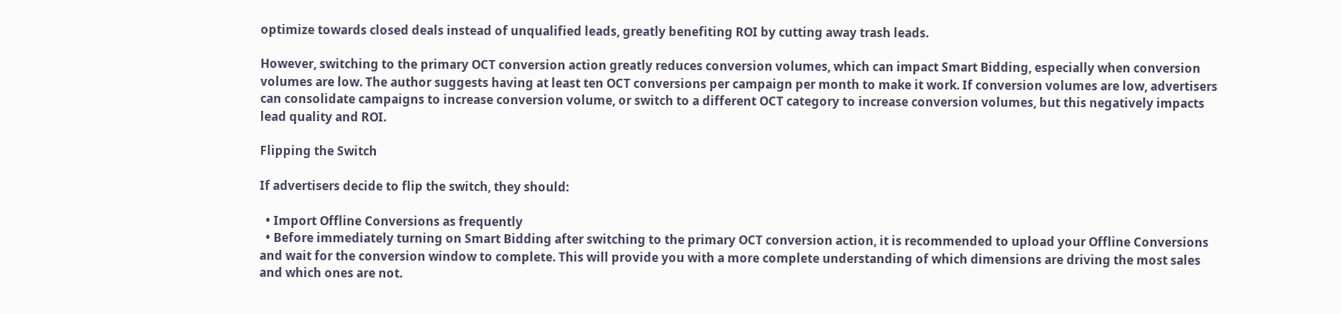optimize towards closed deals instead of unqualified leads, greatly benefiting ROI by cutting away trash leads.

However, switching to the primary OCT conversion action greatly reduces conversion volumes, which can impact Smart Bidding, especially when conversion volumes are low. The author suggests having at least ten OCT conversions per campaign per month to make it work. If conversion volumes are low, advertisers can consolidate campaigns to increase conversion volume, or switch to a different OCT category to increase conversion volumes, but this negatively impacts lead quality and ROI.

Flipping the Switch

If advertisers decide to flip the switch, they should:

  • Import Offline Conversions as frequently
  • Before immediately turning on Smart Bidding after switching to the primary OCT conversion action, it is recommended to upload your Offline Conversions and wait for the conversion window to complete. This will provide you with a more complete understanding of which dimensions are driving the most sales and which ones are not.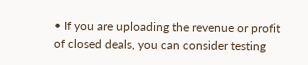• If you are uploading the revenue or profit of closed deals, you can consider testing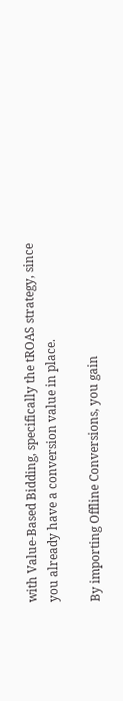with Value-Based Bidding, specifically the tROAS strategy, since you already have a conversion value in place.

By importing Offline Conversions, you gain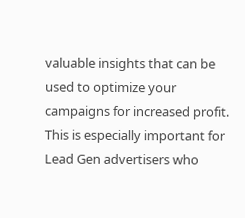valuable insights that can be used to optimize your campaigns for increased profit. This is especially important for Lead Gen advertisers who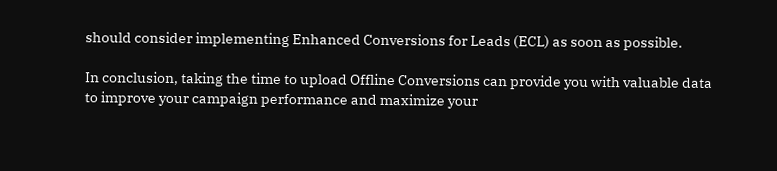should consider implementing Enhanced Conversions for Leads (ECL) as soon as possible.

In conclusion, taking the time to upload Offline Conversions can provide you with valuable data to improve your campaign performance and maximize your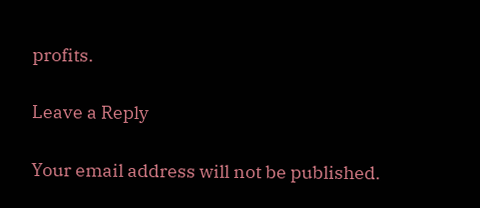profits.

Leave a Reply

Your email address will not be published.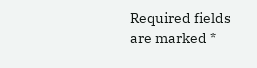Required fields are marked *